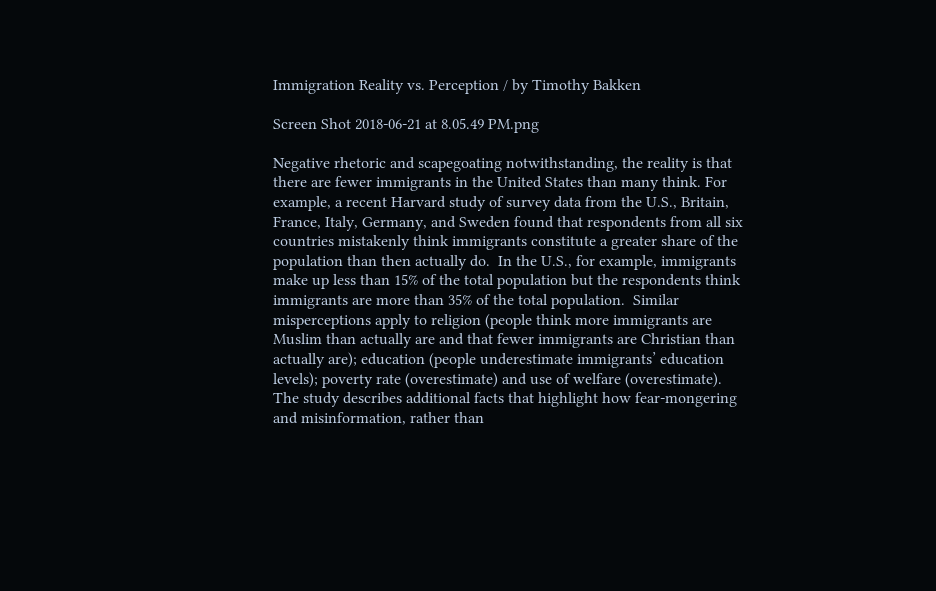Immigration Reality vs. Perception / by Timothy Bakken

Screen Shot 2018-06-21 at 8.05.49 PM.png

Negative rhetoric and scapegoating notwithstanding, the reality is that there are fewer immigrants in the United States than many think. For example, a recent Harvard study of survey data from the U.S., Britain, France, Italy, Germany, and Sweden found that respondents from all six countries mistakenly think immigrants constitute a greater share of the population than then actually do.  In the U.S., for example, immigrants make up less than 15% of the total population but the respondents think immigrants are more than 35% of the total population.  Similar misperceptions apply to religion (people think more immigrants are Muslim than actually are and that fewer immigrants are Christian than actually are); education (people underestimate immigrants’ education levels); poverty rate (overestimate) and use of welfare (overestimate).  The study describes additional facts that highlight how fear-mongering and misinformation, rather than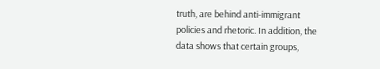truth, are behind anti-immigrant policies and rhetoric. In addition, the data shows that certain groups,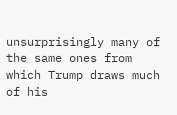unsurprisingly many of the same ones from which Trump draws much of his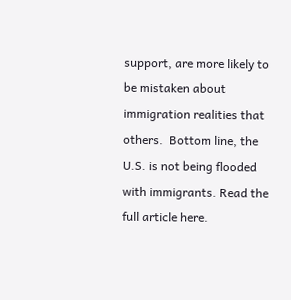support, are more likely to be mistaken about immigration realities that others.  Bottom line, the U.S. is not being flooded with immigrants. Read the full article here.